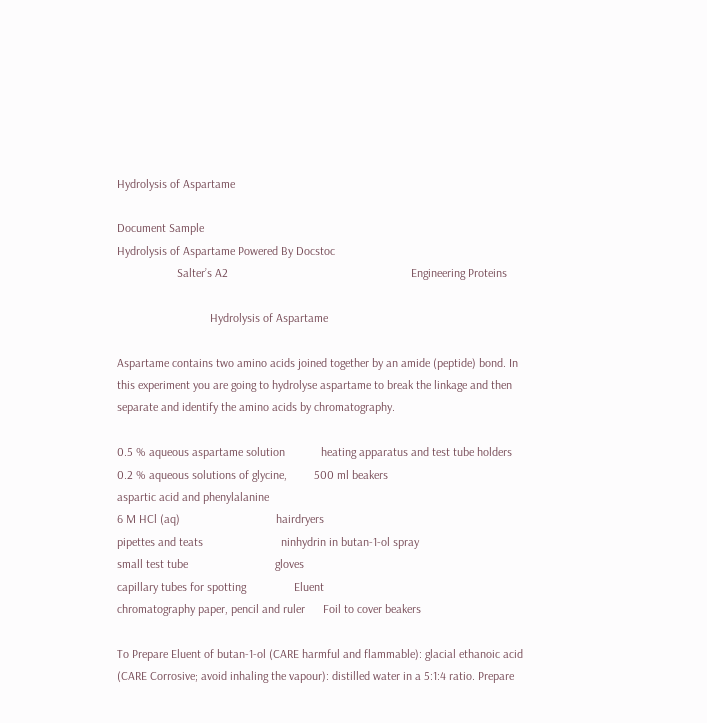Hydrolysis of Aspartame

Document Sample
Hydrolysis of Aspartame Powered By Docstoc
                    Salter’s A2                                                             Engineering Proteins

                               Hydrolysis of Aspartame

Aspartame contains two amino acids joined together by an amide (peptide) bond. In
this experiment you are going to hydrolyse aspartame to break the linkage and then
separate and identify the amino acids by chromatography.

0.5 % aqueous aspartame solution            heating apparatus and test tube holders
0.2 % aqueous solutions of glycine,         500 ml beakers
aspartic acid and phenylalanine
6 M HCl (aq)                                hairdryers
pipettes and teats                          ninhydrin in butan-1-ol spray
small test tube                             gloves
capillary tubes for spotting                Eluent
chromatography paper, pencil and ruler      Foil to cover beakers

To Prepare Eluent of butan-1-ol (CARE harmful and flammable): glacial ethanoic acid
(CARE Corrosive; avoid inhaling the vapour): distilled water in a 5:1:4 ratio. Prepare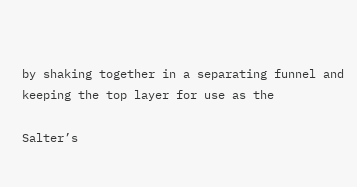by shaking together in a separating funnel and keeping the top layer for use as the

Salter’s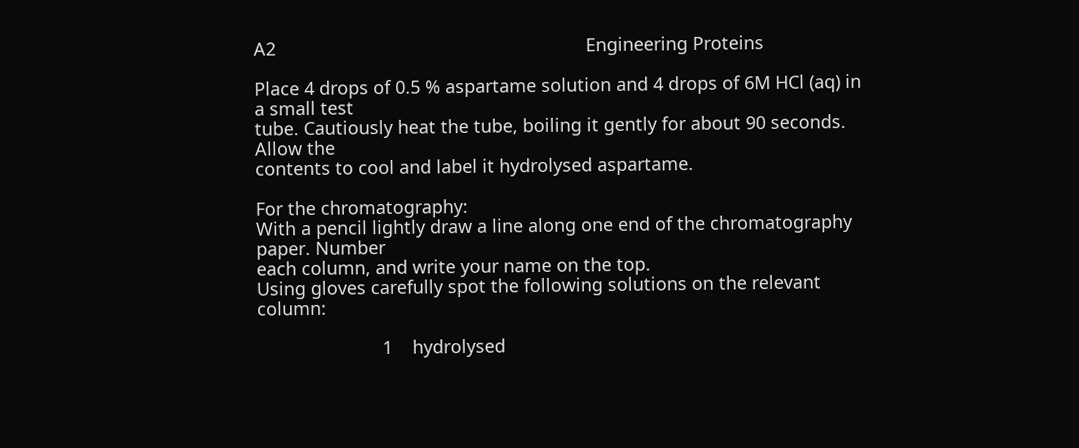A2                                                              Engineering Proteins

Place 4 drops of 0.5 % aspartame solution and 4 drops of 6M HCl (aq) in a small test
tube. Cautiously heat the tube, boiling it gently for about 90 seconds. Allow the
contents to cool and label it hydrolysed aspartame.

For the chromatography:
With a pencil lightly draw a line along one end of the chromatography paper. Number
each column, and write your name on the top.
Using gloves carefully spot the following solutions on the relevant column:

                         1    hydrolysed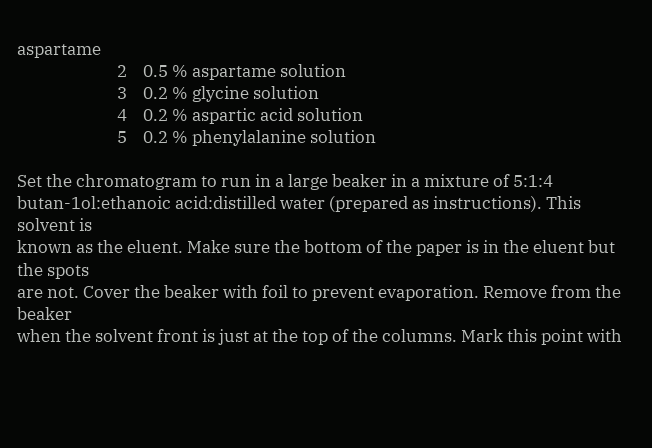aspartame
                         2    0.5 % aspartame solution
                         3    0.2 % glycine solution
                         4    0.2 % aspartic acid solution
                         5    0.2 % phenylalanine solution

Set the chromatogram to run in a large beaker in a mixture of 5:1:4
butan-1ol:ethanoic acid:distilled water (prepared as instructions). This solvent is
known as the eluent. Make sure the bottom of the paper is in the eluent but the spots
are not. Cover the beaker with foil to prevent evaporation. Remove from the beaker
when the solvent front is just at the top of the columns. Mark this point with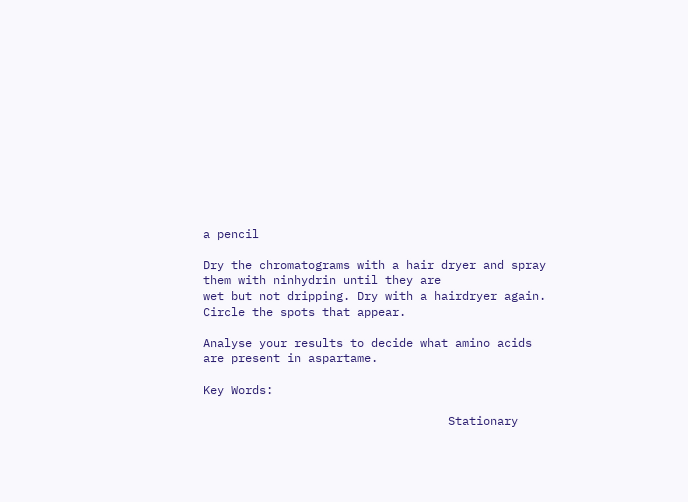a pencil

Dry the chromatograms with a hair dryer and spray them with ninhydrin until they are
wet but not dripping. Dry with a hairdryer again. Circle the spots that appear.

Analyse your results to decide what amino acids are present in aspartame.

Key Words:

                                   Stationary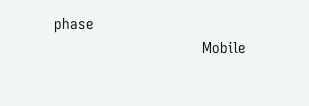phase
                                     Mobile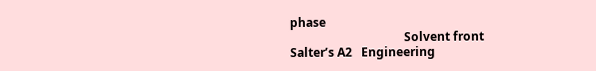phase
                                      Solvent front
Salter’s A2   Engineering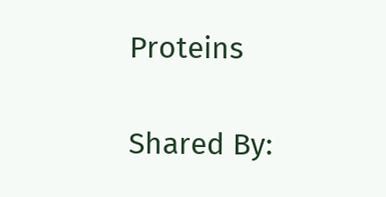Proteins

Shared By: